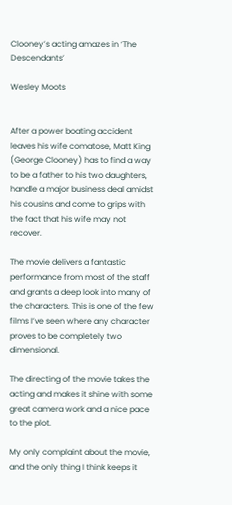Clooney’s acting amazes in ‘The Descendants’

Wesley Moots


After a power boating accident leaves his wife comatose, Matt King (George Clooney) has to find a way to be a father to his two daughters, handle a major business deal amidst his cousins and come to grips with the fact that his wife may not recover.

The movie delivers a fantastic performance from most of the staff and grants a deep look into many of the characters. This is one of the few films I’ve seen where any character proves to be completely two dimensional.

The directing of the movie takes the acting and makes it shine with some great camera work and a nice pace to the plot.

My only complaint about the movie, and the only thing I think keeps it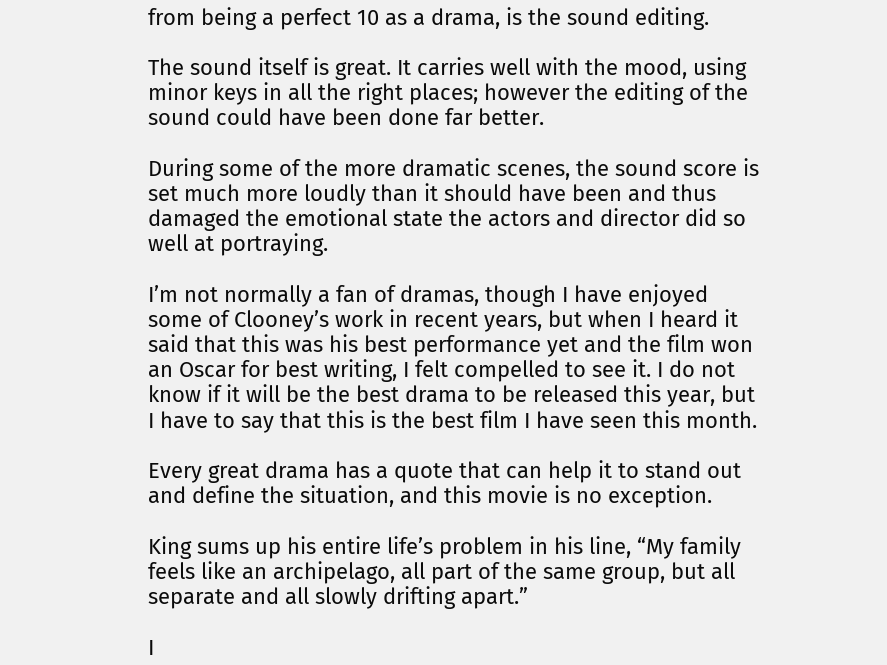from being a perfect 10 as a drama, is the sound editing.

The sound itself is great. It carries well with the mood, using minor keys in all the right places; however the editing of the sound could have been done far better.

During some of the more dramatic scenes, the sound score is set much more loudly than it should have been and thus damaged the emotional state the actors and director did so well at portraying.

I’m not normally a fan of dramas, though I have enjoyed some of Clooney’s work in recent years, but when I heard it said that this was his best performance yet and the film won an Oscar for best writing, I felt compelled to see it. I do not know if it will be the best drama to be released this year, but I have to say that this is the best film I have seen this month.

Every great drama has a quote that can help it to stand out and define the situation, and this movie is no exception.

King sums up his entire life’s problem in his line, “My family feels like an archipelago, all part of the same group, but all separate and all slowly drifting apart.”

I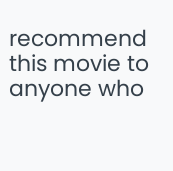recommend this movie to anyone who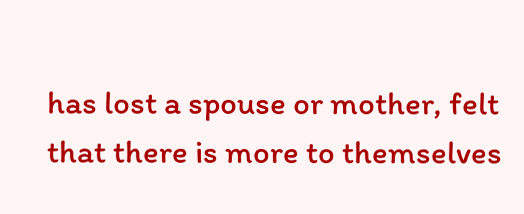has lost a spouse or mother, felt that there is more to themselves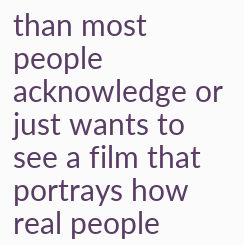than most people acknowledge or just wants to see a film that portrays how real people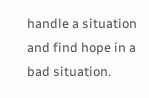handle a situation and find hope in a bad situation.